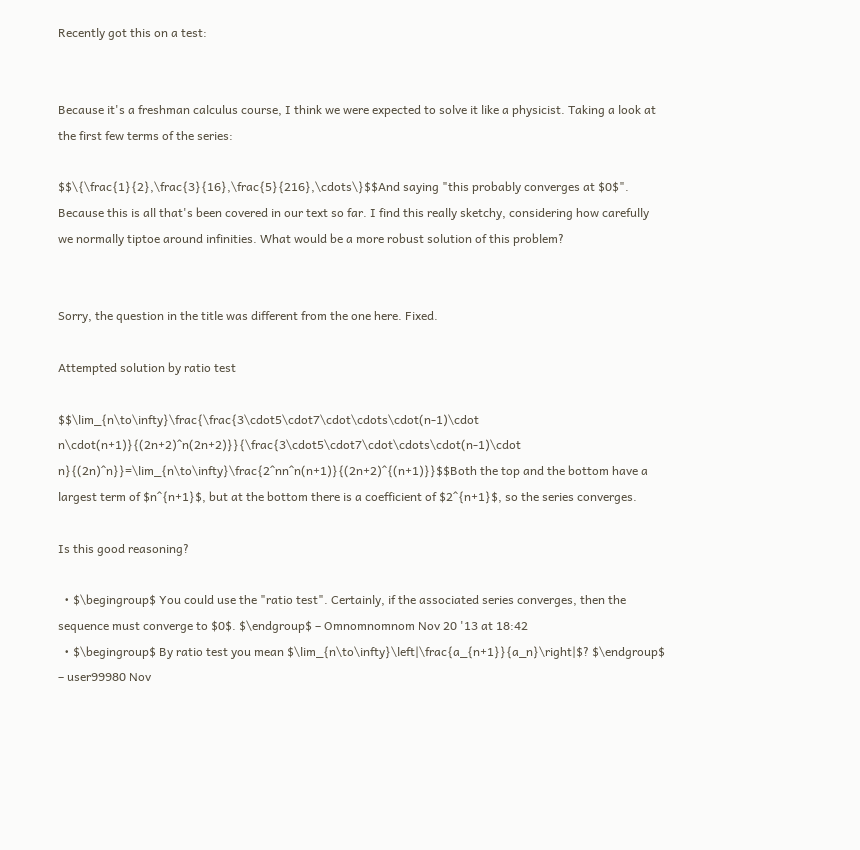Recently got this on a test:


Because it's a freshman calculus course, I think we were expected to solve it like a physicist. Taking a look at the first few terms of the series:

$$\{\frac{1}{2},\frac{3}{16},\frac{5}{216},\cdots\}$$And saying "this probably converges at $0$". Because this is all that's been covered in our text so far. I find this really sketchy, considering how carefully we normally tiptoe around infinities. What would be a more robust solution of this problem?


Sorry, the question in the title was different from the one here. Fixed.

Attempted solution by ratio test

$$\lim_{n\to\infty}\frac{\frac{3\cdot5\cdot7\cdot\cdots\cdot(n-1)\cdot n\cdot(n+1)}{(2n+2)^n(2n+2)}}{\frac{3\cdot5\cdot7\cdot\cdots\cdot(n-1)\cdot n}{(2n)^n}}=\lim_{n\to\infty}\frac{2^nn^n(n+1)}{(2n+2)^{(n+1)}}$$Both the top and the bottom have a largest term of $n^{n+1}$, but at the bottom there is a coefficient of $2^{n+1}$, so the series converges.

Is this good reasoning?

  • $\begingroup$ You could use the "ratio test". Certainly, if the associated series converges, then the sequence must converge to $0$. $\endgroup$ – Omnomnomnom Nov 20 '13 at 18:42
  • $\begingroup$ By ratio test you mean $\lim_{n\to\infty}\left|\frac{a_{n+1}}{a_n}\right|$? $\endgroup$ – user99980 Nov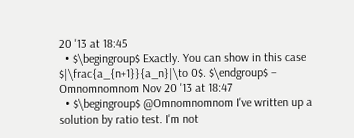20 '13 at 18:45
  • $\begingroup$ Exactly. You can show in this case $|\frac{a_{n+1}}{a_n}|\to 0$. $\endgroup$ – Omnomnomnom Nov 20 '13 at 18:47
  • $\begingroup$ @Omnomnomnom I've written up a solution by ratio test. I'm not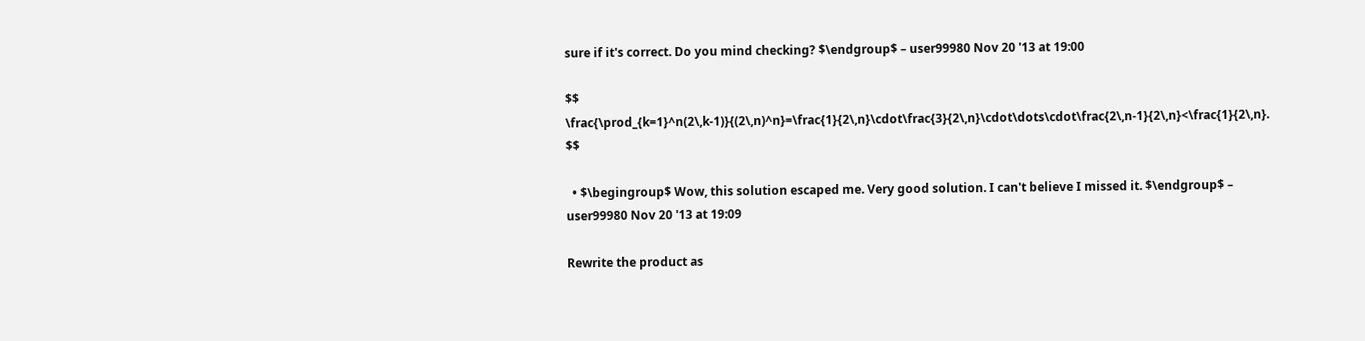sure if it's correct. Do you mind checking? $\endgroup$ – user99980 Nov 20 '13 at 19:00

$$ \frac{\prod_{k=1}^n(2\,k-1)}{(2\,n)^n}=\frac{1}{2\,n}\cdot\frac{3}{2\,n}\cdot\dots\cdot\frac{2\,n-1}{2\,n}<\frac{1}{2\,n}. $$

  • $\begingroup$ Wow, this solution escaped me. Very good solution. I can't believe I missed it. $\endgroup$ – user99980 Nov 20 '13 at 19:09

Rewrite the product as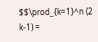$$\prod_{k=1}^n (2 k-1) =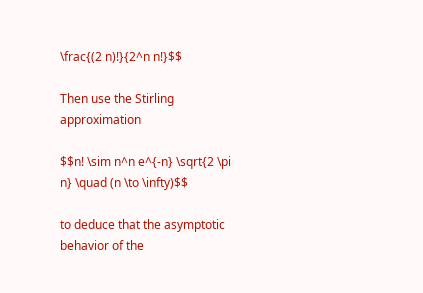\frac{(2 n)!}{2^n n!}$$

Then use the Stirling approximation

$$n! \sim n^n e^{-n} \sqrt{2 \pi n} \quad (n \to \infty)$$

to deduce that the asymptotic behavior of the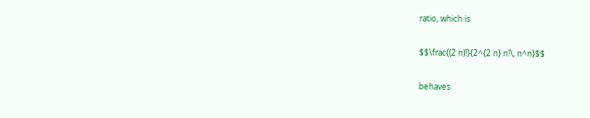ratio, which is

$$\frac{(2 n)!}{2^{2 n} n!\, n^n}$$

behaves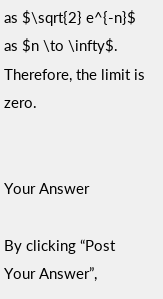as $\sqrt{2} e^{-n}$ as $n \to \infty$. Therefore, the limit is zero.


Your Answer

By clicking “Post Your Answer”,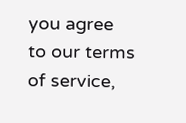you agree to our terms of service,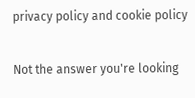privacy policy and cookie policy

Not the answer you're looking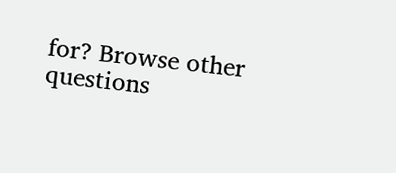for? Browse other questions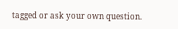tagged or ask your own question.